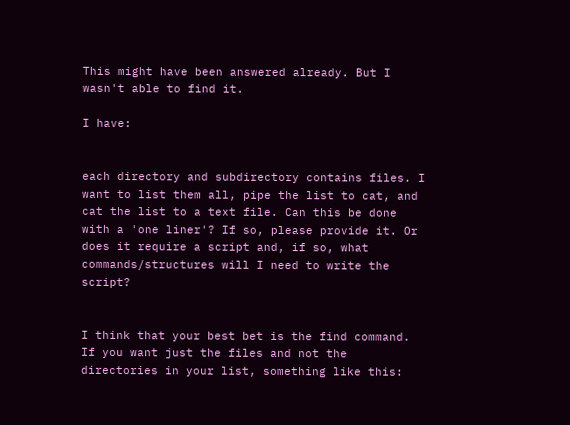This might have been answered already. But I wasn't able to find it.

I have:


each directory and subdirectory contains files. I want to list them all, pipe the list to cat, and cat the list to a text file. Can this be done with a 'one liner'? If so, please provide it. Or does it require a script and, if so, what commands/structures will I need to write the script?


I think that your best bet is the find command. If you want just the files and not the directories in your list, something like this: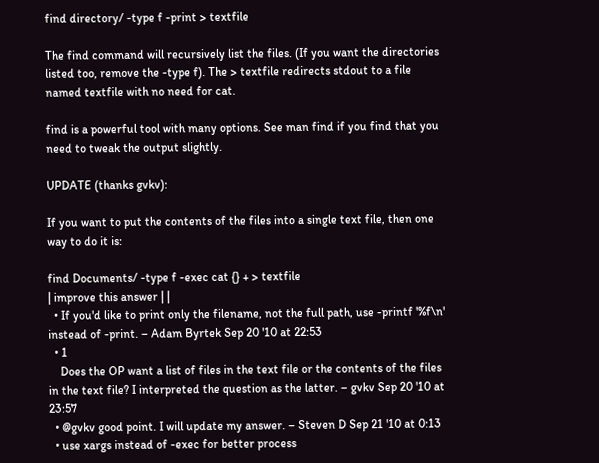find directory/ -type f -print > textfile

The find command will recursively list the files. (If you want the directories listed too, remove the -type f). The > textfile redirects stdout to a file named textfile with no need for cat.

find is a powerful tool with many options. See man find if you find that you need to tweak the output slightly.

UPDATE (thanks gvkv):

If you want to put the contents of the files into a single text file, then one way to do it is:

find Documents/ -type f -exec cat {} + > textfile
| improve this answer | |
  • If you'd like to print only the filename, not the full path, use -printf '%f\n' instead of -print. – Adam Byrtek Sep 20 '10 at 22:53
  • 1
    Does the OP want a list of files in the text file or the contents of the files in the text file? I interpreted the question as the latter. – gvkv Sep 20 '10 at 23:57
  • @gvkv good point. I will update my answer. – Steven D Sep 21 '10 at 0:13
  • use xargs instead of -exec for better process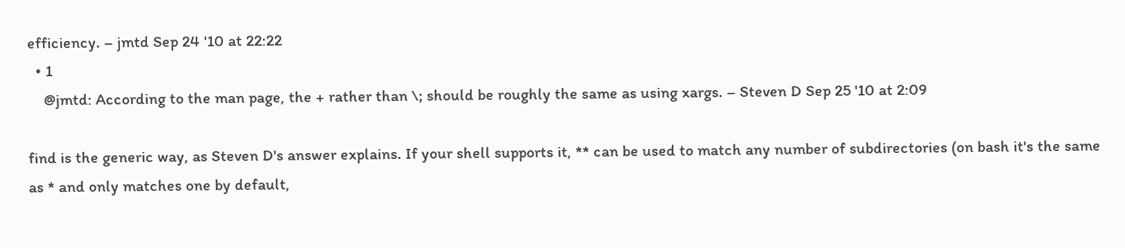efficiency. – jmtd Sep 24 '10 at 22:22
  • 1
    @jmtd: According to the man page, the + rather than \; should be roughly the same as using xargs. – Steven D Sep 25 '10 at 2:09

find is the generic way, as Steven D's answer explains. If your shell supports it, ** can be used to match any number of subdirectories (on bash it's the same as * and only matches one by default,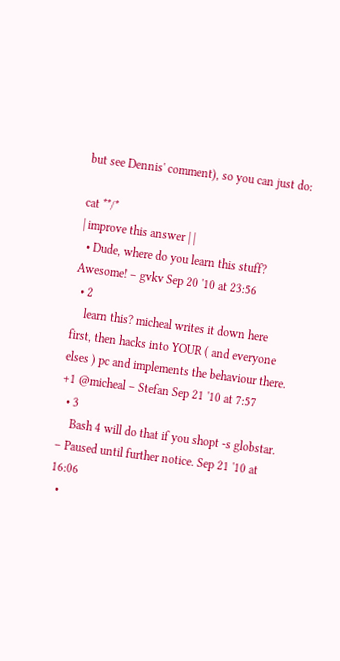but see Dennis' comment), so you can just do:

cat **/*
| improve this answer | |
  • Dude, where do you learn this stuff? Awesome! – gvkv Sep 20 '10 at 23:56
  • 2
    learn this? micheal writes it down here first, then hacks into YOUR ( and everyone elses ) pc and implements the behaviour there. +1 @micheal – Stefan Sep 21 '10 at 7:57
  • 3
    Bash 4 will do that if you shopt -s globstar. – Paused until further notice. Sep 21 '10 at 16:06
  •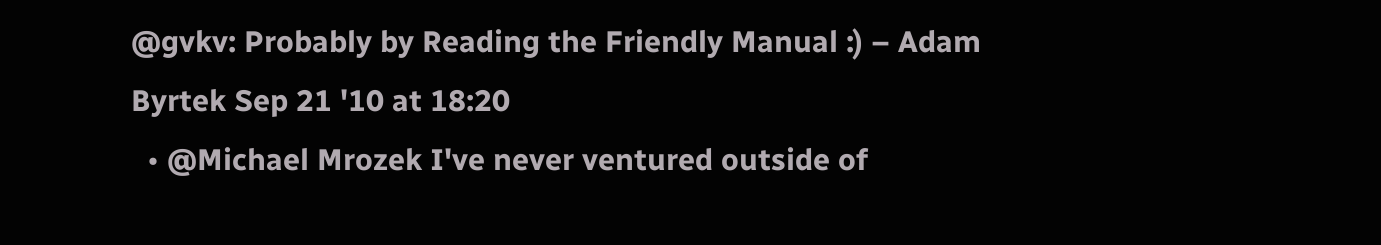@gvkv: Probably by Reading the Friendly Manual :) – Adam Byrtek Sep 21 '10 at 18:20
  • @Michael Mrozek I've never ventured outside of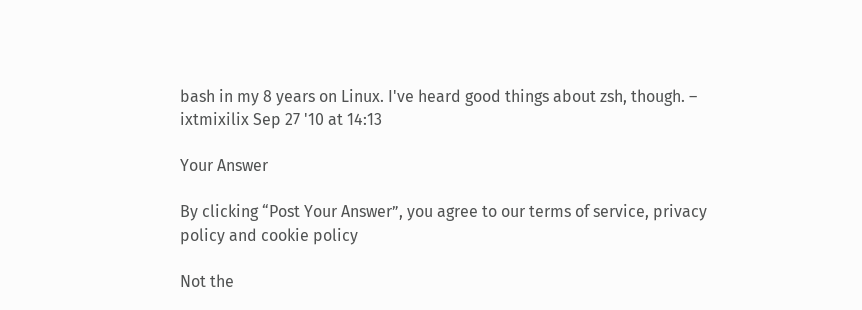bash in my 8 years on Linux. I've heard good things about zsh, though. – ixtmixilix Sep 27 '10 at 14:13

Your Answer

By clicking “Post Your Answer”, you agree to our terms of service, privacy policy and cookie policy

Not the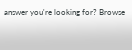answer you're looking for? Browse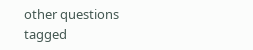other questions tagged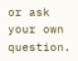or ask your own question.